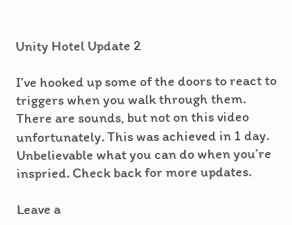Unity Hotel Update 2

I’ve hooked up some of the doors to react to triggers when you walk through them. There are sounds, but not on this video unfortunately. This was achieved in 1 day. Unbelievable what you can do when you’re inspried. Check back for more updates.

Leave a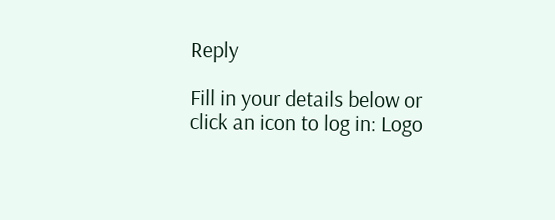Reply

Fill in your details below or click an icon to log in: Logo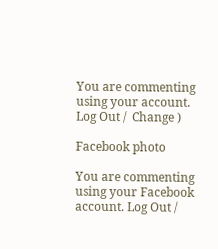You are commenting using your account. Log Out /  Change )

Facebook photo

You are commenting using your Facebook account. Log Out /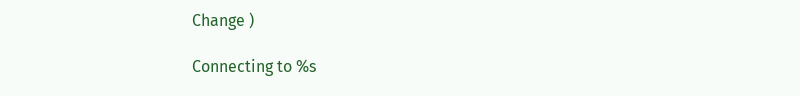Change )

Connecting to %s